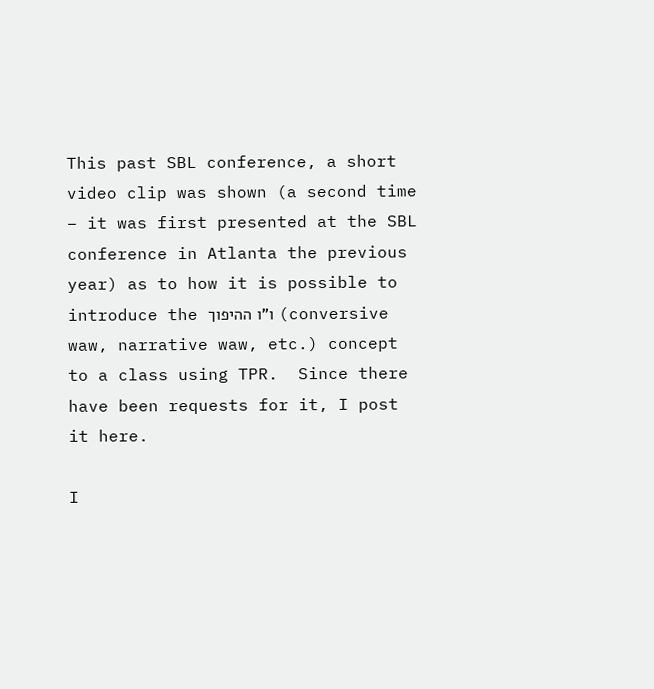This past SBL conference, a short video clip was shown (a second time – it was first presented at the SBL conference in Atlanta the previous year) as to how it is possible to introduce the ו”ו ההיפוך (conversive waw, narrative waw, etc.) concept to a class using TPR.  Since there have been requests for it, I post it here.

I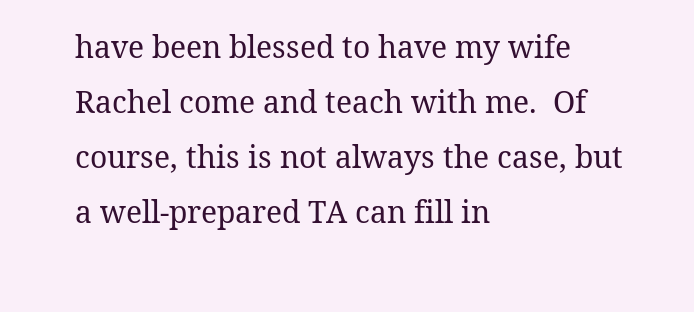have been blessed to have my wife Rachel come and teach with me.  Of course, this is not always the case, but a well-prepared TA can fill in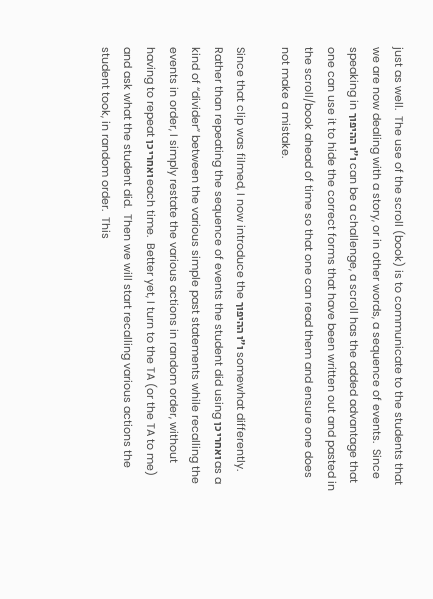just as well.  The use of the scroll (book) is to communicate to the students that we are now dealing with a story, or in other words, a sequence of events.  Since speaking in ו”ו ההיפוך can be a challenge, a scroll has the added advantage that one can use it to hide the correct forms that have been written out and pasted in the scroll/book ahead of time so that one can read them and ensure one does not make a mistake.

Since that clip was filmed, I now introduce the ו”ו ההיפוך somewhat differently.  Rather than repeating the sequence of events the student did using ואחרי כן as a kind of “divider” between the various simple past statements while recalling the events in order, I simply restate the various actions in random order, without having to repeat ואחרי כן each time.  Better yet, I turn to the TA (or the TA to me) and ask what the student did.  Then we will start recalling various actions the student took, in random order.  This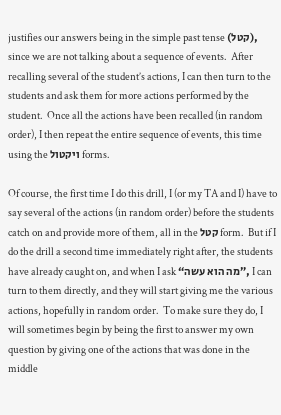justifies our answers being in the simple past tense (קטל), since we are not talking about a sequence of events.  After recalling several of the student’s actions, I can then turn to the students and ask them for more actions performed by the student.  Once all the actions have been recalled (in random order), I then repeat the entire sequence of events, this time using the ויקטול forms.

Of course, the first time I do this drill, I (or my TA and I) have to say several of the actions (in random order) before the students catch on and provide more of them, all in the קטל form.  But if I do the drill a second time immediately right after, the students have already caught on, and when I ask “מה הוא עשה”, I can turn to them directly, and they will start giving me the various actions, hopefully in random order.  To make sure they do, I will sometimes begin by being the first to answer my own question by giving one of the actions that was done in the middle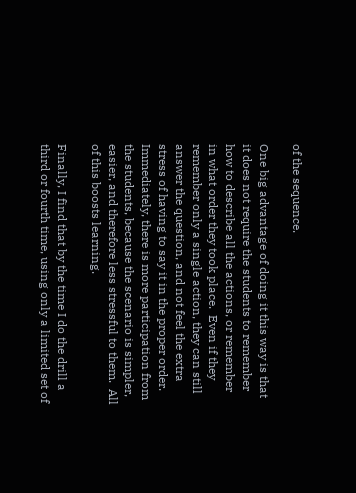of the sequence.

One big advantage of doing it this way is that it does not require the students to remember how to describe all the actions, or remember in what order they took place.  Even if they remember only a single action, they can still answer the question, and not feel the extra stress of having to say it in the proper order.  Immediately, there is more participation from the students, because the scenario is simpler, easier, and therefore less stressful to them.  All of this boosts learning.

Finally, I find that by the time I do the drill a third or fourth time, using only a limited set of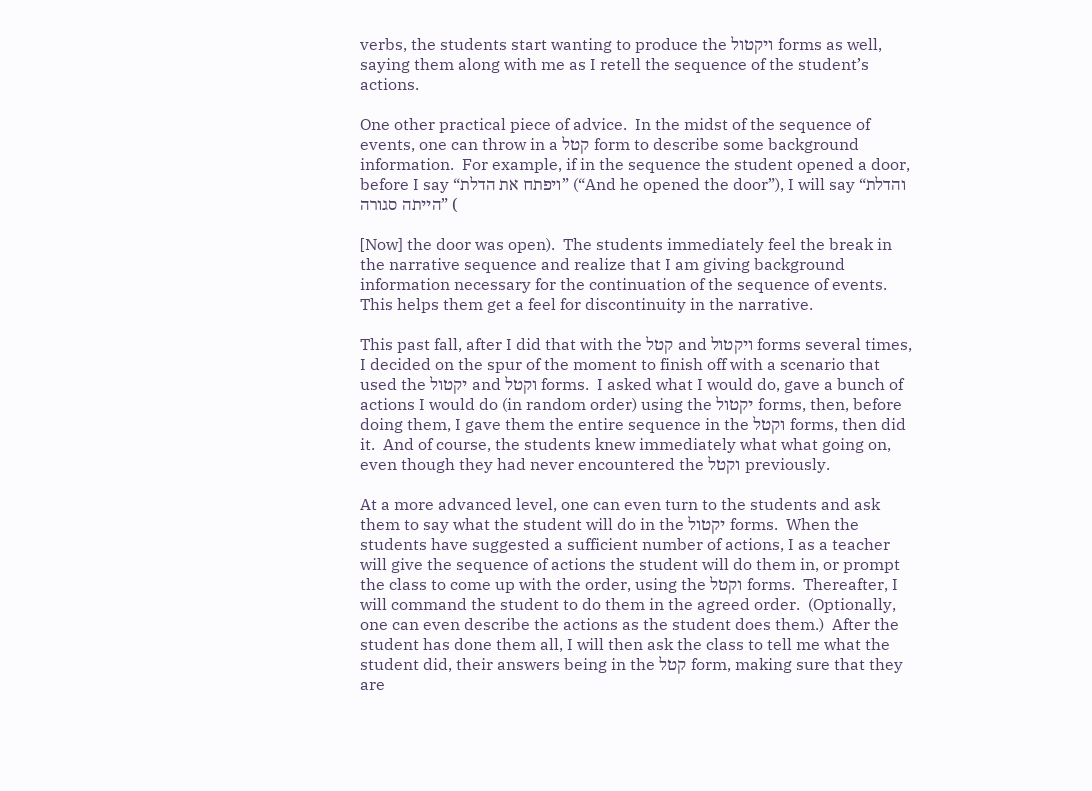verbs, the students start wanting to produce the ויקטול forms as well, saying them along with me as I retell the sequence of the student’s actions.

One other practical piece of advice.  In the midst of the sequence of events, one can throw in a קטל form to describe some background information.  For example, if in the sequence the student opened a door, before I say “ויפתח את הדלת” (“And he opened the door”), I will say “והדלת הייתה סגורה” (

[Now] the door was open).  The students immediately feel the break in the narrative sequence and realize that I am giving background information necessary for the continuation of the sequence of events.  This helps them get a feel for discontinuity in the narrative.

This past fall, after I did that with the קטל and ויקטול forms several times, I decided on the spur of the moment to finish off with a scenario that used the יקטול and וקטל forms.  I asked what I would do, gave a bunch of actions I would do (in random order) using the יקטול forms, then, before doing them, I gave them the entire sequence in the וקטל forms, then did it.  And of course, the students knew immediately what what going on, even though they had never encountered the וקטל previously.

At a more advanced level, one can even turn to the students and ask them to say what the student will do in the יקטול forms.  When the students have suggested a sufficient number of actions, I as a teacher will give the sequence of actions the student will do them in, or prompt the class to come up with the order, using the וקטל forms.  Thereafter, I will command the student to do them in the agreed order.  (Optionally, one can even describe the actions as the student does them.)  After the student has done them all, I will then ask the class to tell me what the student did, their answers being in the קטל form, making sure that they are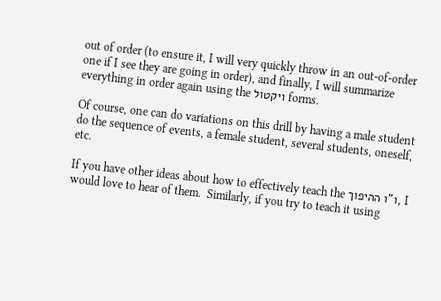out of order (to ensure it, I will very quickly throw in an out-of-order one if I see they are going in order), and finally, I will summarize everything in order again using the ויקטול forms.

Of course, one can do variations on this drill by having a male student do the sequence of events, a female student, several students, oneself, etc.

If you have other ideas about how to effectively teach the ו”ו ההיפוך, I would love to hear of them.  Similarly, if you try to teach it using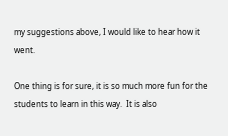my suggestions above, I would like to hear how it went.

One thing is for sure, it is so much more fun for the students to learn in this way.  It is also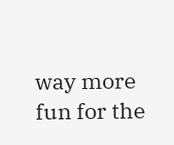way more fun for the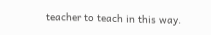teacher to teach in this way.